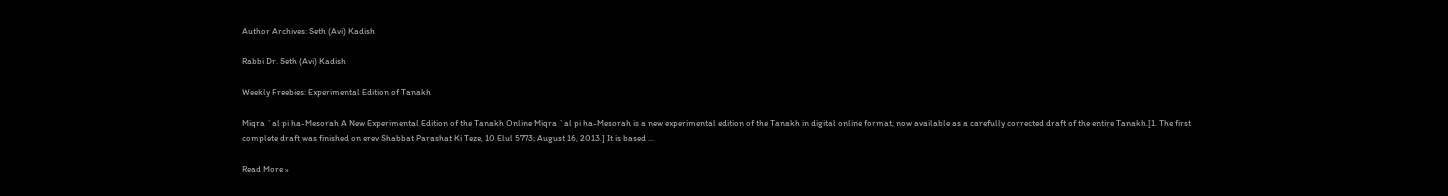Author Archives: Seth (Avi) Kadish

Rabbi Dr. Seth (Avi) Kadish

Weekly Freebies: Experimental Edition of Tanakh

Miqra `al pi ha-Mesorah A New Experimental Edition of the Tanakh Online Miqra `al pi ha-Mesorah is a new experimental edition of the Tanakh in digital online format, now available as a carefully corrected draft of the entire Tanakh.[1. The first complete draft was finished on erev Shabbat Parashat Ki Teze, 10 Elul 5773; August 16, 2013.] It is based ...

Read More »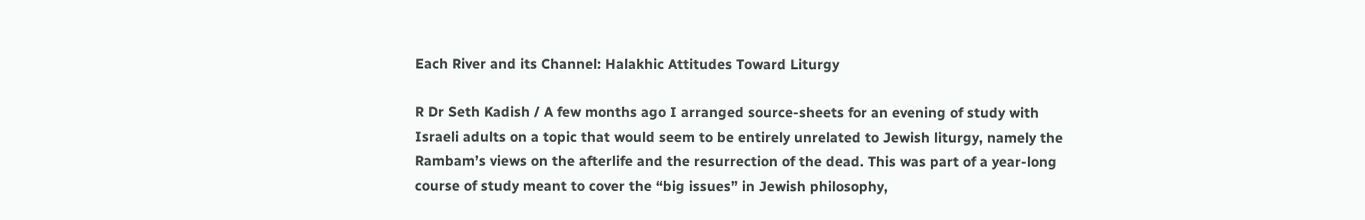Each River and its Channel: Halakhic Attitudes Toward Liturgy

R Dr Seth Kadish / A few months ago I arranged source-sheets for an evening of study with Israeli adults on a topic that would seem to be entirely unrelated to Jewish liturgy, namely the Rambam’s views on the afterlife and the resurrection of the dead. This was part of a year-long course of study meant to cover the “big issues” in Jewish philosophy,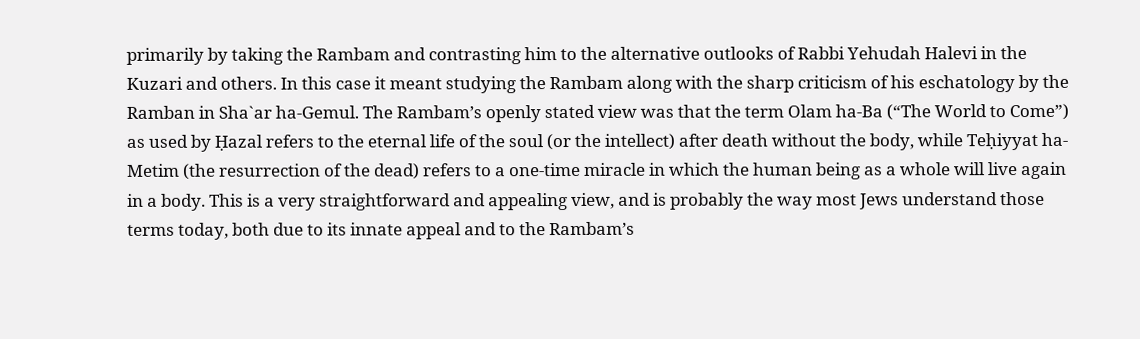primarily by taking the Rambam and contrasting him to the alternative outlooks of Rabbi Yehudah Halevi in the Kuzari and others. In this case it meant studying the Rambam along with the sharp criticism of his eschatology by the Ramban in Sha`ar ha-Gemul. The Rambam’s openly stated view was that the term Olam ha-Ba (“The World to Come”) as used by Ḥazal refers to the eternal life of the soul (or the intellect) after death without the body, while Teḥiyyat ha-Metim (the resurrection of the dead) refers to a one-time miracle in which the human being as a whole will live again in a body. This is a very straightforward and appealing view, and is probably the way most Jews understand those terms today, both due to its innate appeal and to the Rambam’s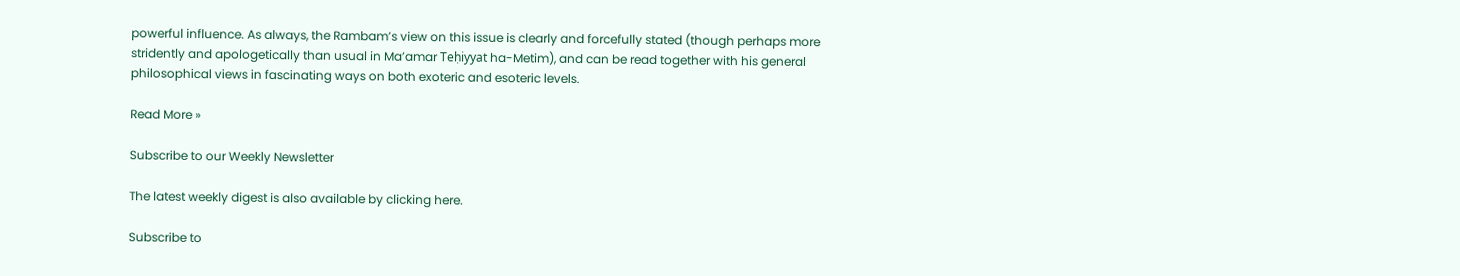powerful influence. As always, the Rambam’s view on this issue is clearly and forcefully stated (though perhaps more stridently and apologetically than usual in Ma’amar Teḥiyyat ha-Metim), and can be read together with his general philosophical views in fascinating ways on both exoteric and esoteric levels.

Read More »

Subscribe to our Weekly Newsletter

The latest weekly digest is also available by clicking here.

Subscribe to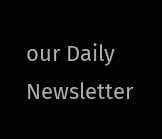our Daily Newsletter